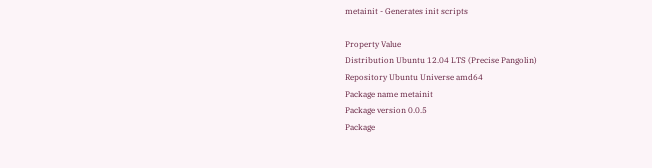metainit - Generates init scripts

Property Value
Distribution Ubuntu 12.04 LTS (Precise Pangolin)
Repository Ubuntu Universe amd64
Package name metainit
Package version 0.0.5
Package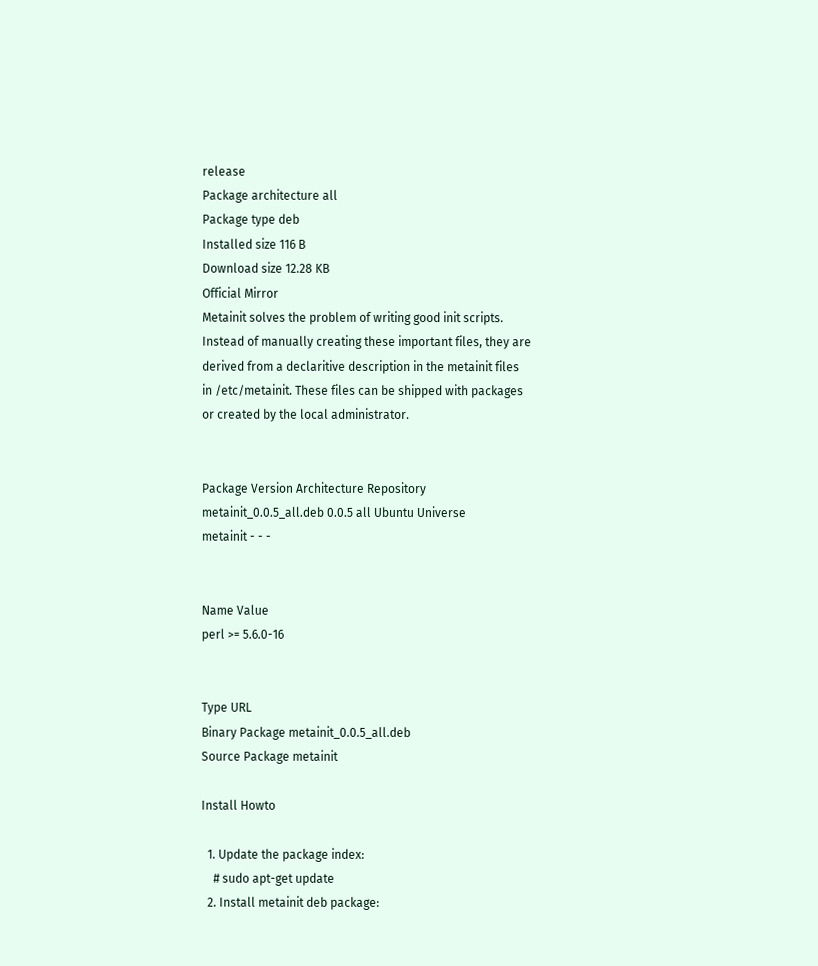release
Package architecture all
Package type deb
Installed size 116 B
Download size 12.28 KB
Official Mirror
Metainit solves the problem of writing good init scripts.
Instead of manually creating these important files, they are
derived from a declaritive description in the metainit files
in /etc/metainit. These files can be shipped with packages
or created by the local administrator.


Package Version Architecture Repository
metainit_0.0.5_all.deb 0.0.5 all Ubuntu Universe
metainit - - -


Name Value
perl >= 5.6.0-16


Type URL
Binary Package metainit_0.0.5_all.deb
Source Package metainit

Install Howto

  1. Update the package index:
    # sudo apt-get update
  2. Install metainit deb package: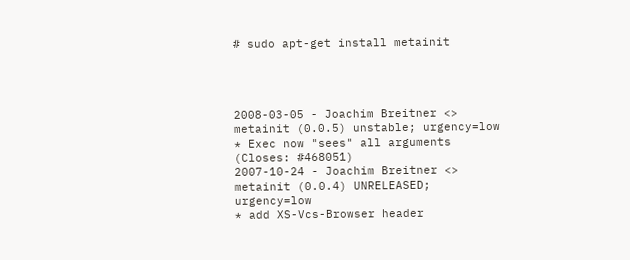# sudo apt-get install metainit




2008-03-05 - Joachim Breitner <>
metainit (0.0.5) unstable; urgency=low
* Exec now "sees" all arguments (Closes: #468051)
2007-10-24 - Joachim Breitner <>
metainit (0.0.4) UNRELEASED; urgency=low
* add XS-Vcs-Browser header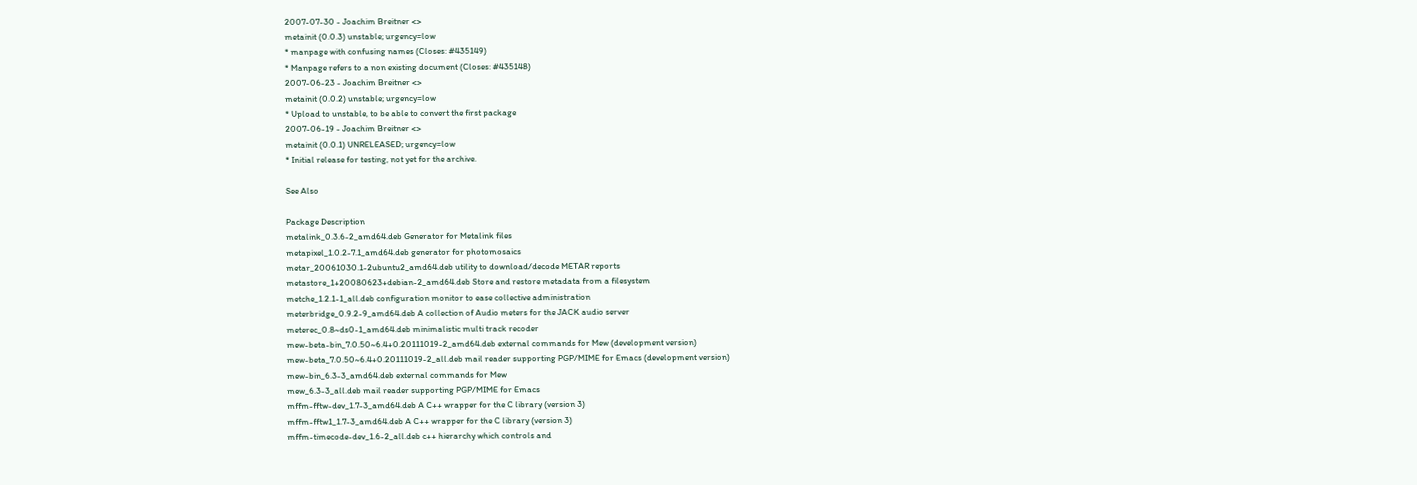2007-07-30 - Joachim Breitner <>
metainit (0.0.3) unstable; urgency=low
* manpage with confusing names (Closes: #435149)
* Manpage refers to a non existing document (Closes: #435148)
2007-06-23 - Joachim Breitner <>
metainit (0.0.2) unstable; urgency=low
* Upload to unstable, to be able to convert the first package
2007-06-19 - Joachim Breitner <>
metainit (0.0.1) UNRELEASED; urgency=low
* Initial release for testing, not yet for the archive.

See Also

Package Description
metalink_0.3.6-2_amd64.deb Generator for Metalink files
metapixel_1.0.2-7.1_amd64.deb generator for photomosaics
metar_20061030.1-2ubuntu2_amd64.deb utility to download/decode METAR reports
metastore_1+20080623+debian-2_amd64.deb Store and restore metadata from a filesystem
metche_1.2.1-1_all.deb configuration monitor to ease collective administration
meterbridge_0.9.2-9_amd64.deb A collection of Audio meters for the JACK audio server
meterec_0.8~ds0-1_amd64.deb minimalistic multi track recoder
mew-beta-bin_7.0.50~6.4+0.20111019-2_amd64.deb external commands for Mew (development version)
mew-beta_7.0.50~6.4+0.20111019-2_all.deb mail reader supporting PGP/MIME for Emacs (development version)
mew-bin_6.3-3_amd64.deb external commands for Mew
mew_6.3-3_all.deb mail reader supporting PGP/MIME for Emacs
mffm-fftw-dev_1.7-3_amd64.deb A C++ wrapper for the C library (version 3)
mffm-fftw1_1.7-3_amd64.deb A C++ wrapper for the C library (version 3)
mffm-timecode-dev_1.6-2_all.deb c++ hierarchy which controls and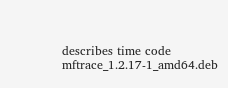describes time code
mftrace_1.2.17-1_amd64.deb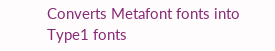Converts Metafont fonts into Type1 fonts